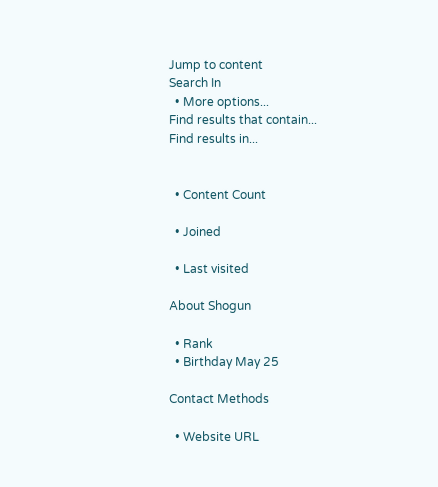Jump to content
Search In
  • More options...
Find results that contain...
Find results in...


  • Content Count

  • Joined

  • Last visited

About Shogun

  • Rank
  • Birthday May 25

Contact Methods

  • Website URL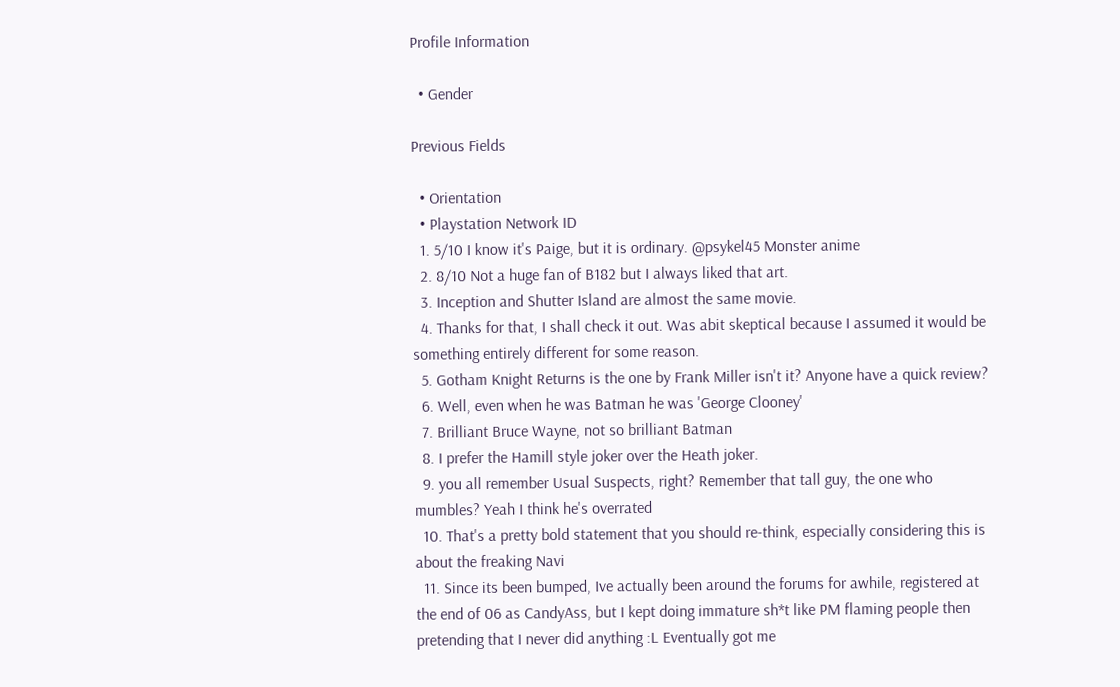Profile Information

  • Gender

Previous Fields

  • Orientation
  • Playstation Network ID
  1. 5/10 I know it's Paige, but it is ordinary. @psykel45 Monster anime
  2. 8/10 Not a huge fan of B182 but I always liked that art.
  3. Inception and Shutter Island are almost the same movie.
  4. Thanks for that, I shall check it out. Was abit skeptical because I assumed it would be something entirely different for some reason.
  5. Gotham Knight Returns is the one by Frank Miller isn't it? Anyone have a quick review?
  6. Well, even when he was Batman he was 'George Clooney'
  7. Brilliant Bruce Wayne, not so brilliant Batman
  8. I prefer the Hamill style joker over the Heath joker.
  9. you all remember Usual Suspects, right? Remember that tall guy, the one who mumbles? Yeah I think he's overrated
  10. That's a pretty bold statement that you should re-think, especially considering this is about the freaking Navi
  11. Since its been bumped, Ive actually been around the forums for awhile, registered at the end of 06 as CandyAss, but I kept doing immature sh*t like PM flaming people then pretending that I never did anything :L Eventually got me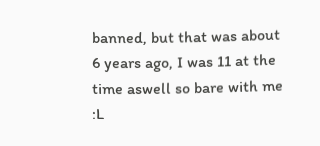banned, but that was about 6 years ago, I was 11 at the time aswell so bare with me :L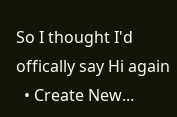So I thought I'd offically say Hi again
  • Create New...